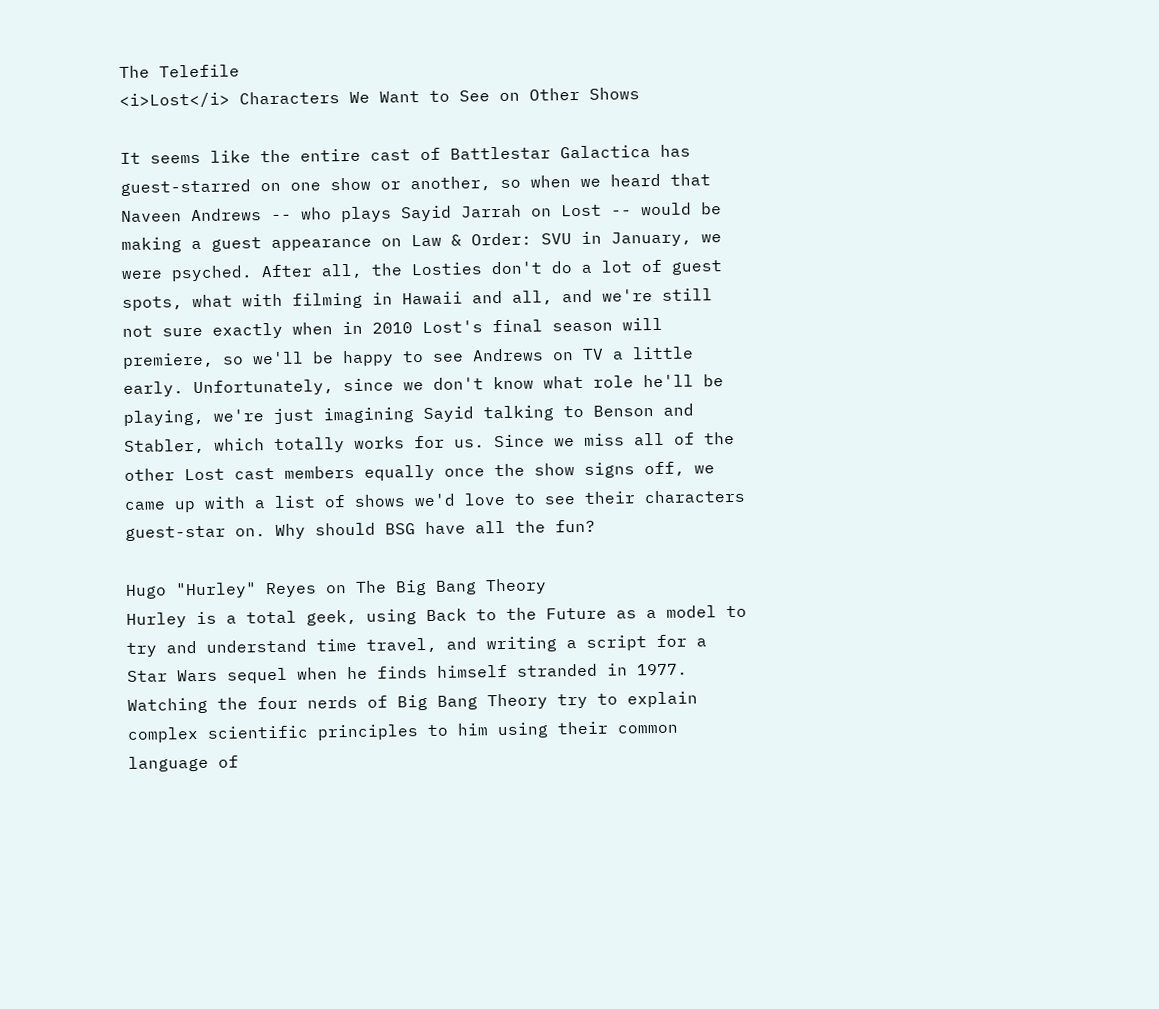The Telefile
<i>Lost</i> Characters We Want to See on Other Shows

It seems like the entire cast of Battlestar Galactica has guest-starred on one show or another, so when we heard that Naveen Andrews -- who plays Sayid Jarrah on Lost -- would be making a guest appearance on Law & Order: SVU in January, we were psyched. After all, the Losties don't do a lot of guest spots, what with filming in Hawaii and all, and we're still not sure exactly when in 2010 Lost's final season will premiere, so we'll be happy to see Andrews on TV a little early. Unfortunately, since we don't know what role he'll be playing, we're just imagining Sayid talking to Benson and Stabler, which totally works for us. Since we miss all of the other Lost cast members equally once the show signs off, we came up with a list of shows we'd love to see their characters guest-star on. Why should BSG have all the fun?

Hugo "Hurley" Reyes on The Big Bang Theory
Hurley is a total geek, using Back to the Future as a model to try and understand time travel, and writing a script for a Star Wars sequel when he finds himself stranded in 1977. Watching the four nerds of Big Bang Theory try to explain complex scientific principles to him using their common language of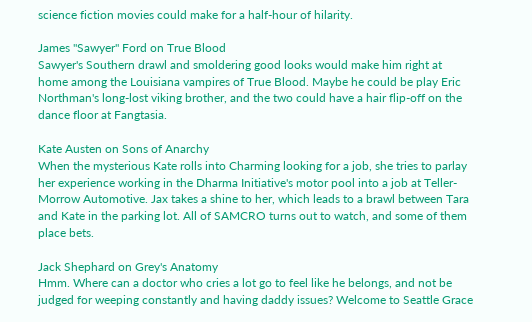science fiction movies could make for a half-hour of hilarity.

James "Sawyer" Ford on True Blood
Sawyer's Southern drawl and smoldering good looks would make him right at home among the Louisiana vampires of True Blood. Maybe he could be play Eric Northman's long-lost viking brother, and the two could have a hair flip-off on the dance floor at Fangtasia.

Kate Austen on Sons of Anarchy
When the mysterious Kate rolls into Charming looking for a job, she tries to parlay her experience working in the Dharma Initiative's motor pool into a job at Teller-Morrow Automotive. Jax takes a shine to her, which leads to a brawl between Tara and Kate in the parking lot. All of SAMCRO turns out to watch, and some of them place bets.

Jack Shephard on Grey's Anatomy
Hmm. Where can a doctor who cries a lot go to feel like he belongs, and not be judged for weeping constantly and having daddy issues? Welcome to Seattle Grace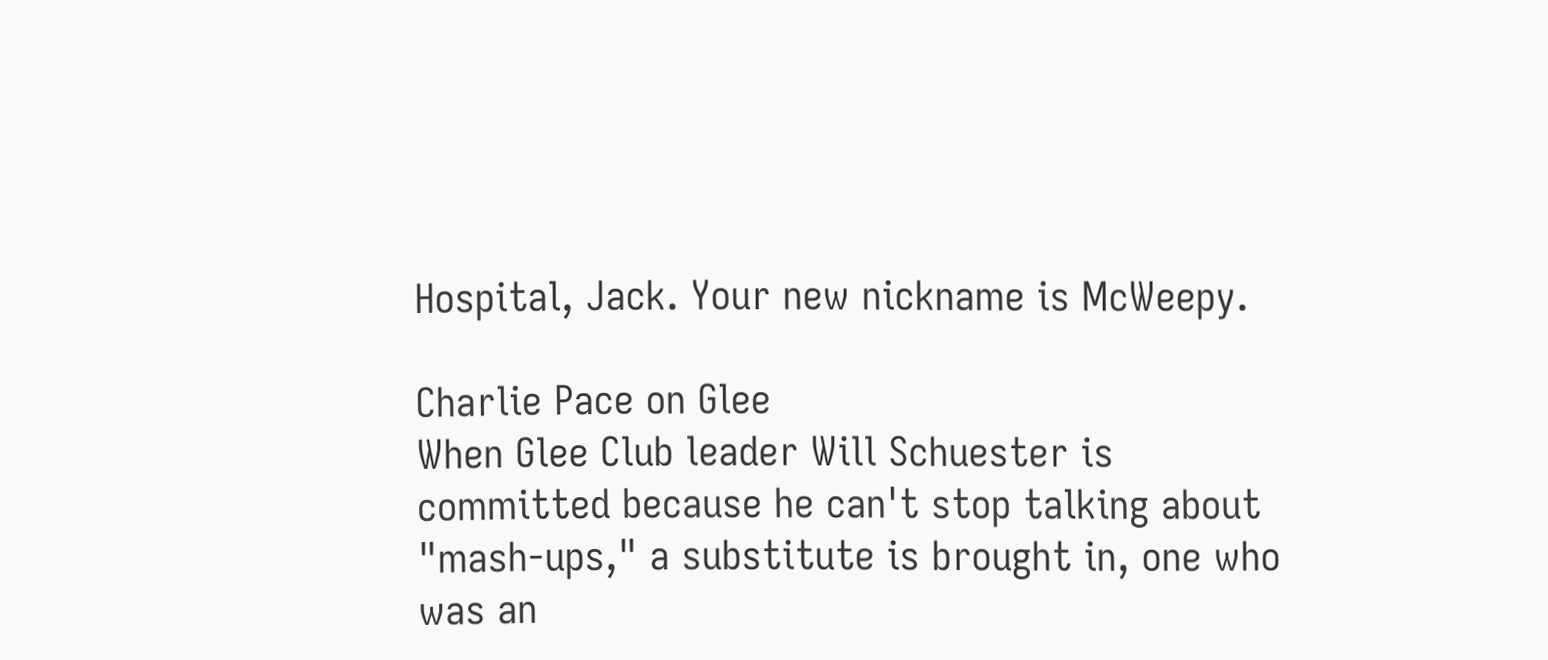Hospital, Jack. Your new nickname is McWeepy.

Charlie Pace on Glee
When Glee Club leader Will Schuester is committed because he can't stop talking about "mash-ups," a substitute is brought in, one who was an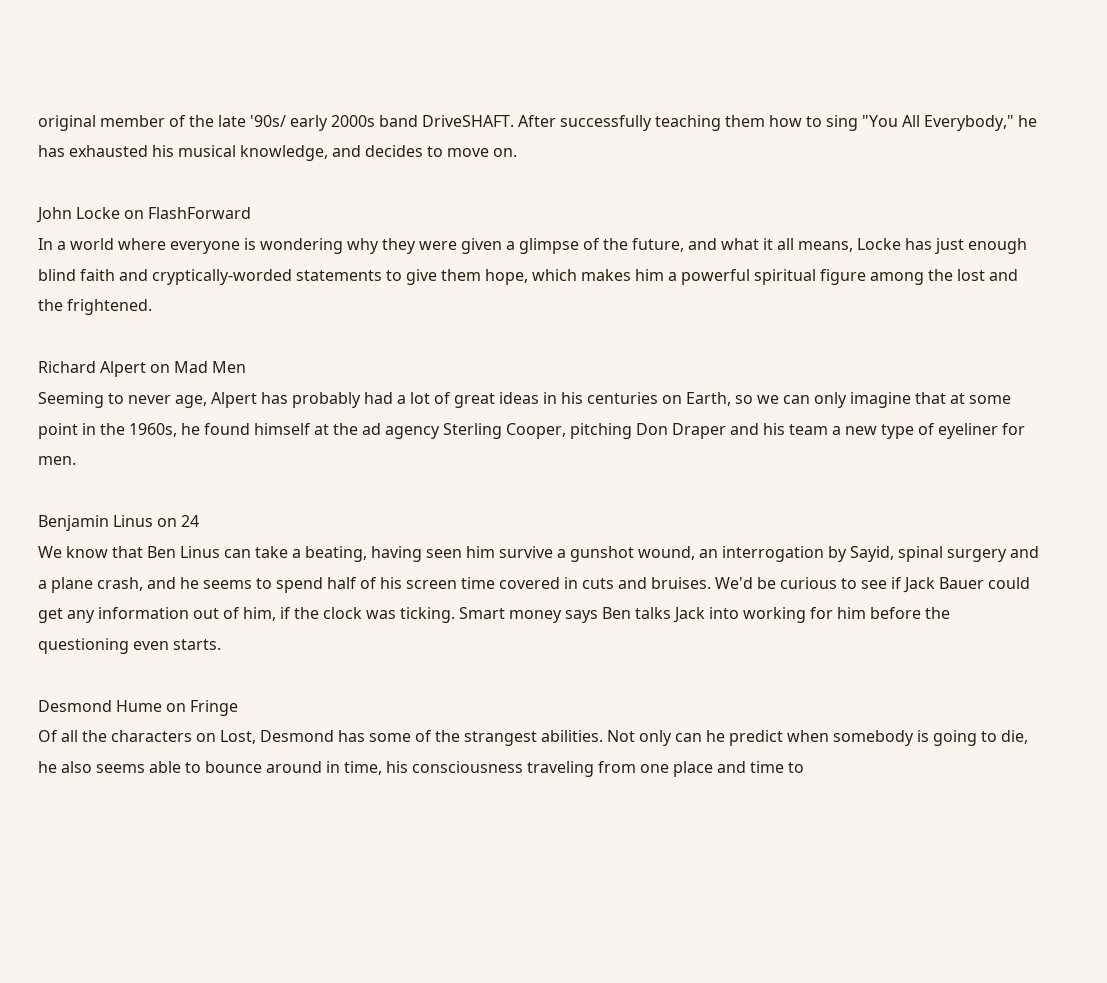original member of the late '90s/ early 2000s band DriveSHAFT. After successfully teaching them how to sing "You All Everybody," he has exhausted his musical knowledge, and decides to move on.

John Locke on FlashForward
In a world where everyone is wondering why they were given a glimpse of the future, and what it all means, Locke has just enough blind faith and cryptically-worded statements to give them hope, which makes him a powerful spiritual figure among the lost and the frightened.

Richard Alpert on Mad Men
Seeming to never age, Alpert has probably had a lot of great ideas in his centuries on Earth, so we can only imagine that at some point in the 1960s, he found himself at the ad agency Sterling Cooper, pitching Don Draper and his team a new type of eyeliner for men.

Benjamin Linus on 24
We know that Ben Linus can take a beating, having seen him survive a gunshot wound, an interrogation by Sayid, spinal surgery and a plane crash, and he seems to spend half of his screen time covered in cuts and bruises. We'd be curious to see if Jack Bauer could get any information out of him, if the clock was ticking. Smart money says Ben talks Jack into working for him before the questioning even starts.

Desmond Hume on Fringe
Of all the characters on Lost, Desmond has some of the strangest abilities. Not only can he predict when somebody is going to die, he also seems able to bounce around in time, his consciousness traveling from one place and time to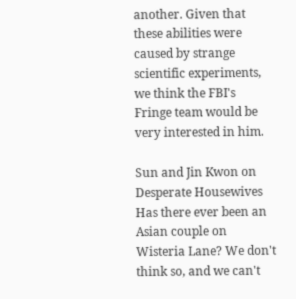another. Given that these abilities were caused by strange scientific experiments, we think the FBI's Fringe team would be very interested in him.

Sun and Jin Kwon on Desperate Housewives
Has there ever been an Asian couple on Wisteria Lane? We don't think so, and we can't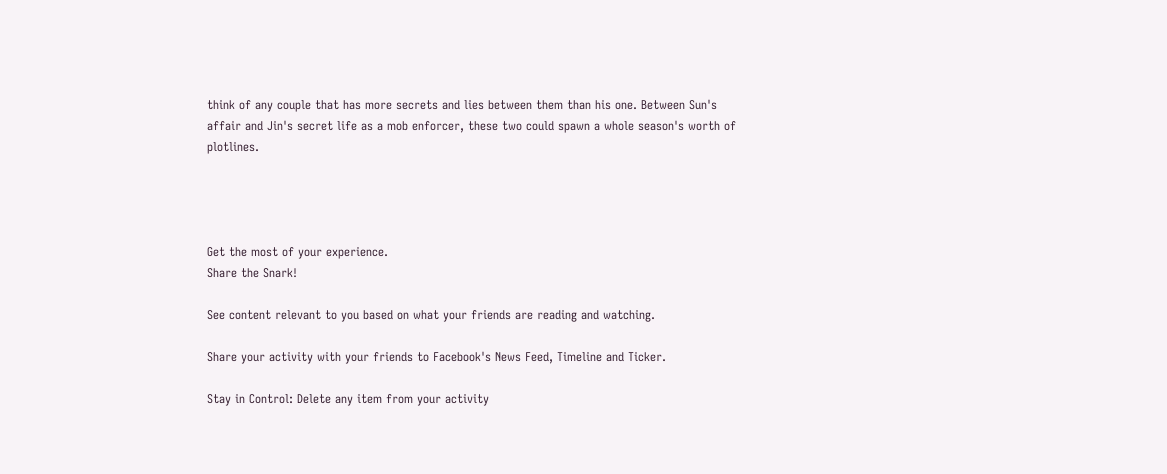think of any couple that has more secrets and lies between them than his one. Between Sun's affair and Jin's secret life as a mob enforcer, these two could spawn a whole season's worth of plotlines.




Get the most of your experience.
Share the Snark!

See content relevant to you based on what your friends are reading and watching.

Share your activity with your friends to Facebook's News Feed, Timeline and Ticker.

Stay in Control: Delete any item from your activity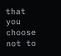that you choose not to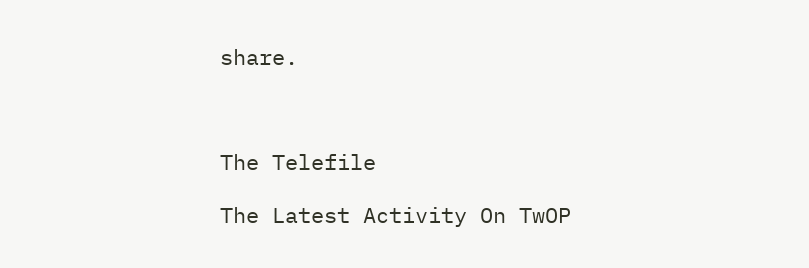share.



The Telefile

The Latest Activity On TwOP